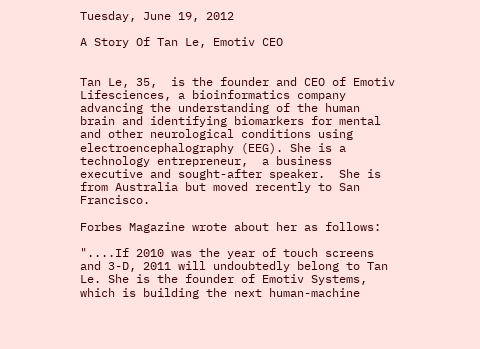Tuesday, June 19, 2012

A Story Of Tan Le, Emotiv CEO


Tan Le, 35,  is the founder and CEO of Emotiv Lifesciences, a bioinformatics company advancing the understanding of the human brain and identifying biomarkers for mental and other neurological conditions using electroencephalography (EEG). She is a technology entrepreneur,  a business executive and sought-after speaker.  She is from Australia but moved recently to San Francisco.

Forbes Magazine wrote about her as follows:

"....If 2010 was the year of touch screens and 3-D, 2011 will undoubtedly belong to Tan Le. She is the founder of Emotiv Systems, which is building the next human-machine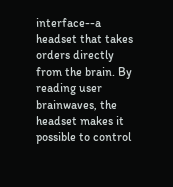interface--a headset that takes orders directly from the brain. By reading user brainwaves, the headset makes it possible to control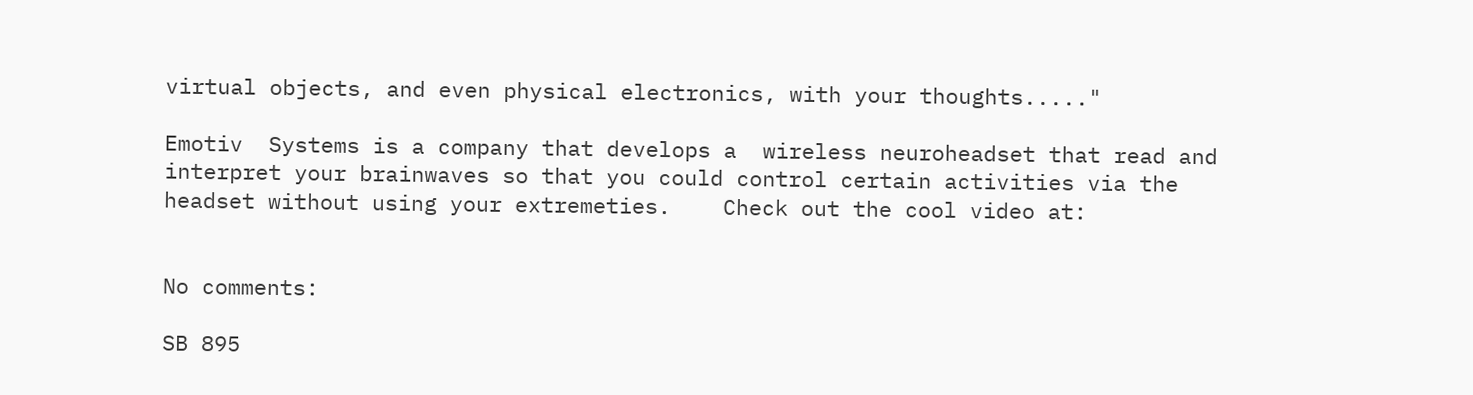virtual objects, and even physical electronics, with your thoughts....."

Emotiv  Systems is a company that develops a  wireless neuroheadset that read and interpret your brainwaves so that you could control certain activities via the headset without using your extremeties.    Check out the cool video at:


No comments:

SB 895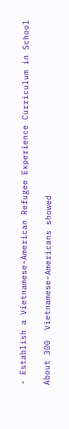- Establish a Vietnamese-American Refugee Experience Curriculum in School

About 300  Vietnamese-Americans showed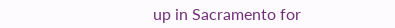up in Sacramento for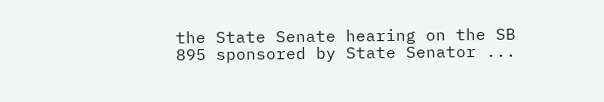the State Senate hearing on the SB 895 sponsored by State Senator ...